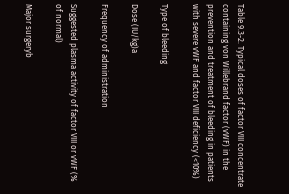Table 9.3-2. Typical doses of factor VIII concentrate containing von Willebrand factor (vWF) in the prevention and treatment of bleeding in patients with severe vWF and factor VIII deficiency (<10%)

Type of bleeding

Dose (IU/kg)a

Frequency of administration

Suggested plasma activity of factor VIII or vWF (% of normal)

Major surgeryb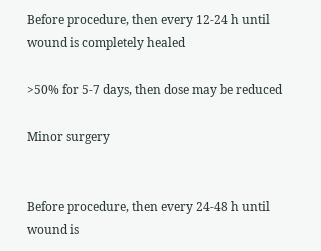Before procedure, then every 12-24 h until wound is completely healed

>50% for 5-7 days, then dose may be reduced

Minor surgery


Before procedure, then every 24-48 h until wound is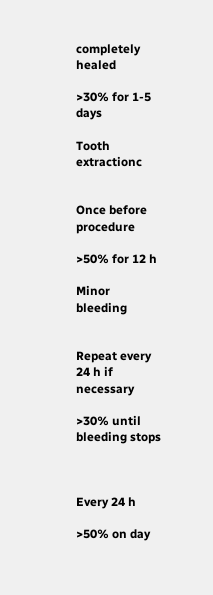completely healed

>30% for 1-5 days

Tooth extractionc


Once before procedure

>50% for 12 h

Minor bleeding


Repeat every 24 h if necessary

>30% until bleeding stops



Every 24 h

>50% on day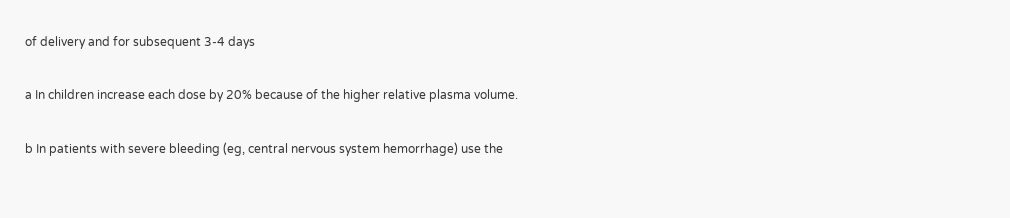of delivery and for subsequent 3-4 days

a In children increase each dose by 20% because of the higher relative plasma volume.

b In patients with severe bleeding (eg, central nervous system hemorrhage) use the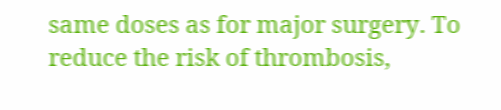same doses as for major surgery. To reduce the risk of thrombosis,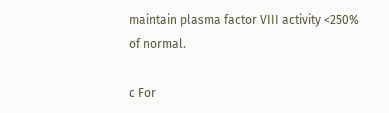maintain plasma factor VIII activity <250% of normal.

c For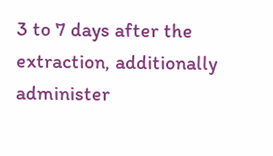3 to 7 days after the extraction, additionally administer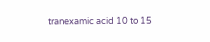tranexamic acid 10 to 15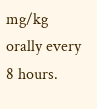mg/kg orally every 8 hours.